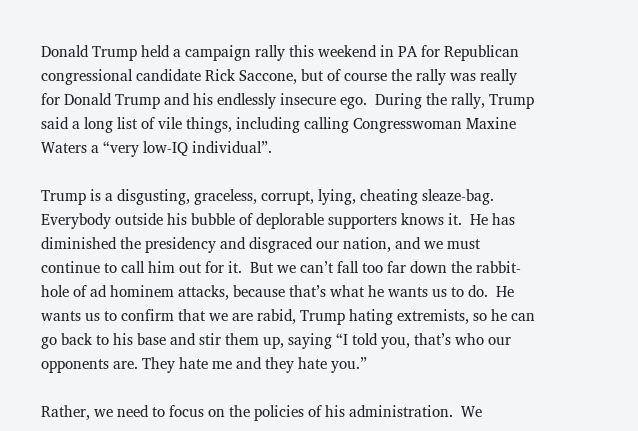Donald Trump held a campaign rally this weekend in PA for Republican congressional candidate Rick Saccone, but of course the rally was really for Donald Trump and his endlessly insecure ego.  During the rally, Trump said a long list of vile things, including calling Congresswoman Maxine Waters a “very low-IQ individual”.

Trump is a disgusting, graceless, corrupt, lying, cheating sleaze-bag.  Everybody outside his bubble of deplorable supporters knows it.  He has diminished the presidency and disgraced our nation, and we must continue to call him out for it.  But we can’t fall too far down the rabbit-hole of ad hominem attacks, because that’s what he wants us to do.  He wants us to confirm that we are rabid, Trump hating extremists, so he can go back to his base and stir them up, saying “I told you, that’s who our opponents are. They hate me and they hate you.”

Rather, we need to focus on the policies of his administration.  We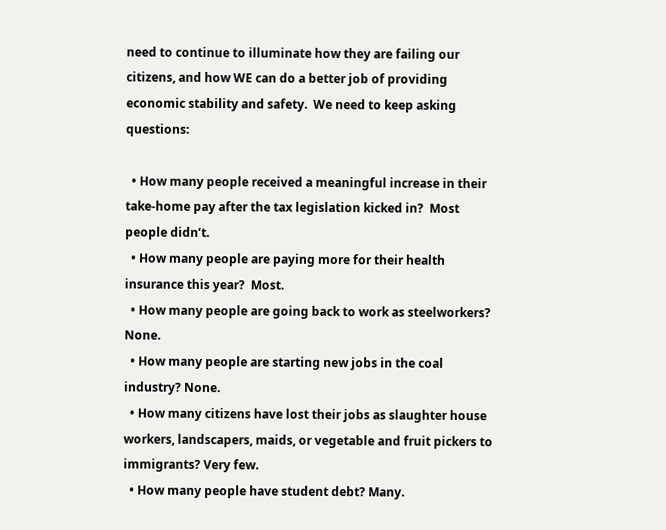need to continue to illuminate how they are failing our citizens, and how WE can do a better job of providing economic stability and safety.  We need to keep asking questions:

  • How many people received a meaningful increase in their take-home pay after the tax legislation kicked in?  Most people didn’t.
  • How many people are paying more for their health insurance this year?  Most.
  • How many people are going back to work as steelworkers? None.
  • How many people are starting new jobs in the coal industry? None.
  • How many citizens have lost their jobs as slaughter house workers, landscapers, maids, or vegetable and fruit pickers to immigrants? Very few.
  • How many people have student debt? Many.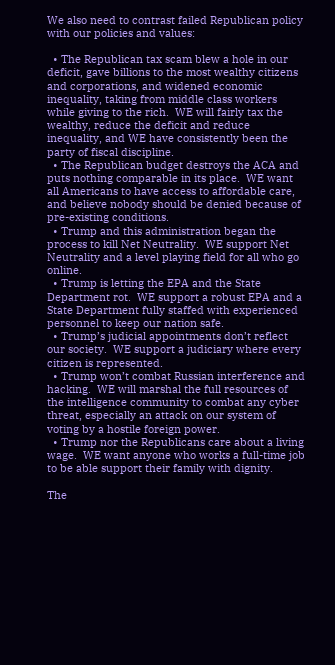We also need to contrast failed Republican policy with our policies and values:

  • The Republican tax scam blew a hole in our deficit, gave billions to the most wealthy citizens and corporations, and widened economic inequality, taking from middle class workers while giving to the rich.  WE will fairly tax the wealthy, reduce the deficit and reduce inequality, and WE have consistently been the party of fiscal discipline.
  • The Republican budget destroys the ACA and puts nothing comparable in its place.  WE want all Americans to have access to affordable care, and believe nobody should be denied because of pre-existing conditions.
  • Trump and this administration began the process to kill Net Neutrality.  WE support Net Neutrality and a level playing field for all who go online.
  • Trump is letting the EPA and the State Department rot.  WE support a robust EPA and a State Department fully staffed with experienced personnel to keep our nation safe.
  • Trump’s judicial appointments don’t reflect our society.  WE support a judiciary where every citizen is represented.
  • Trump won’t combat Russian interference and hacking.  WE will marshal the full resources of the intelligence community to combat any cyber threat, especially an attack on our system of voting by a hostile foreign power.
  • Trump nor the Republicans care about a living wage.  WE want anyone who works a full-time job to be able support their family with dignity.

The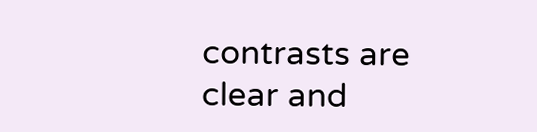contrasts are clear and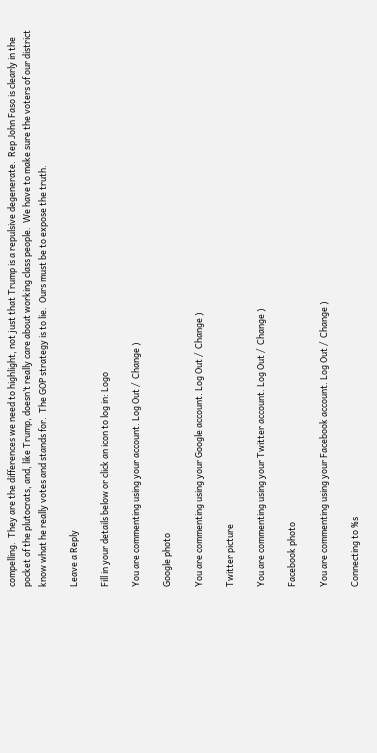compelling.  They are the differences we need to highlight, not just that Trump is a repulsive degenerate.  Rep John Faso is clearly in the pocket of the plutocrats, and, like Trump, doesn’t really care about working class people.  We have to make sure the voters of our district know what he really votes and stands for.  The GOP strategy is to lie.  Ours must be to expose the truth.

Leave a Reply

Fill in your details below or click an icon to log in: Logo

You are commenting using your account. Log Out /  Change )

Google photo

You are commenting using your Google account. Log Out /  Change )

Twitter picture

You are commenting using your Twitter account. Log Out /  Change )

Facebook photo

You are commenting using your Facebook account. Log Out /  Change )

Connecting to %s